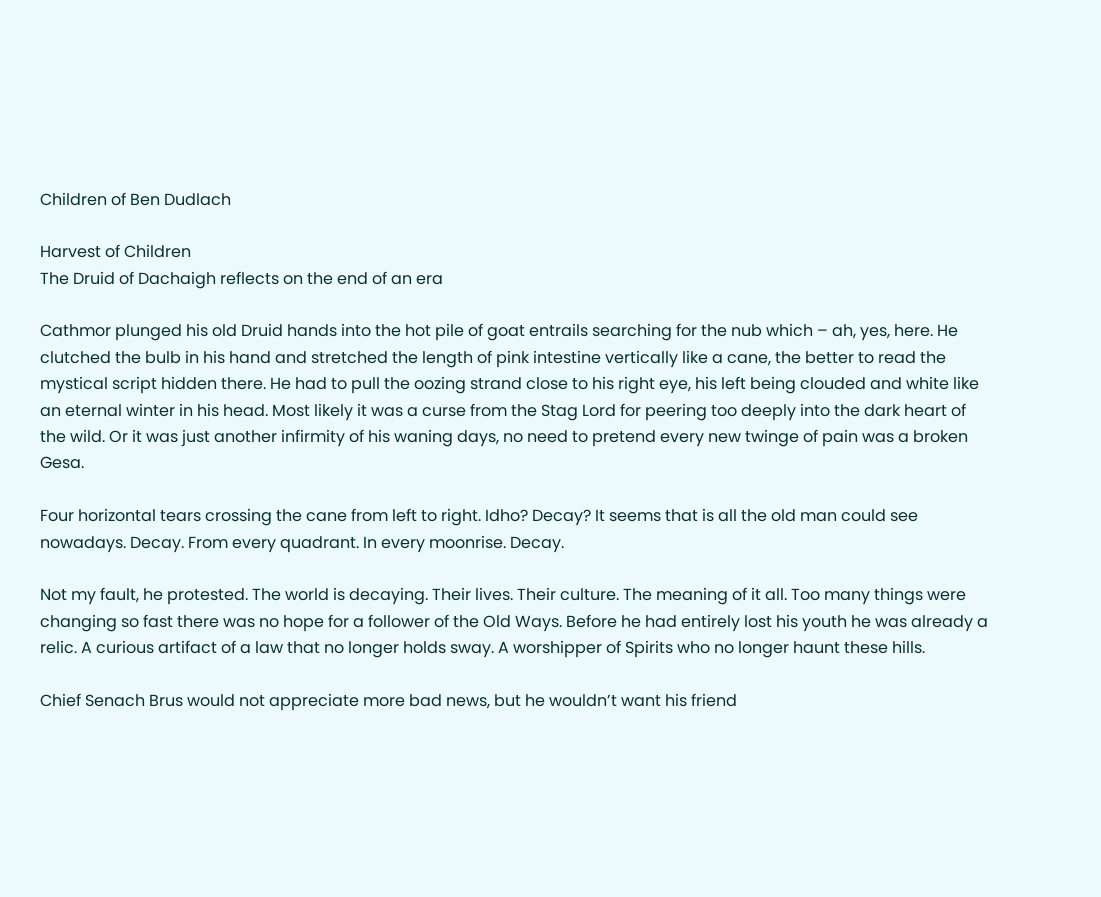Children of Ben Dudlach

Harvest of Children
The Druid of Dachaigh reflects on the end of an era

Cathmor plunged his old Druid hands into the hot pile of goat entrails searching for the nub which – ah, yes, here. He clutched the bulb in his hand and stretched the length of pink intestine vertically like a cane, the better to read the mystical script hidden there. He had to pull the oozing strand close to his right eye, his left being clouded and white like an eternal winter in his head. Most likely it was a curse from the Stag Lord for peering too deeply into the dark heart of the wild. Or it was just another infirmity of his waning days, no need to pretend every new twinge of pain was a broken Gesa.

Four horizontal tears crossing the cane from left to right. Idho? Decay? It seems that is all the old man could see nowadays. Decay. From every quadrant. In every moonrise. Decay.

Not my fault, he protested. The world is decaying. Their lives. Their culture. The meaning of it all. Too many things were changing so fast there was no hope for a follower of the Old Ways. Before he had entirely lost his youth he was already a relic. A curious artifact of a law that no longer holds sway. A worshipper of Spirits who no longer haunt these hills.

Chief Senach Brus would not appreciate more bad news, but he wouldn’t want his friend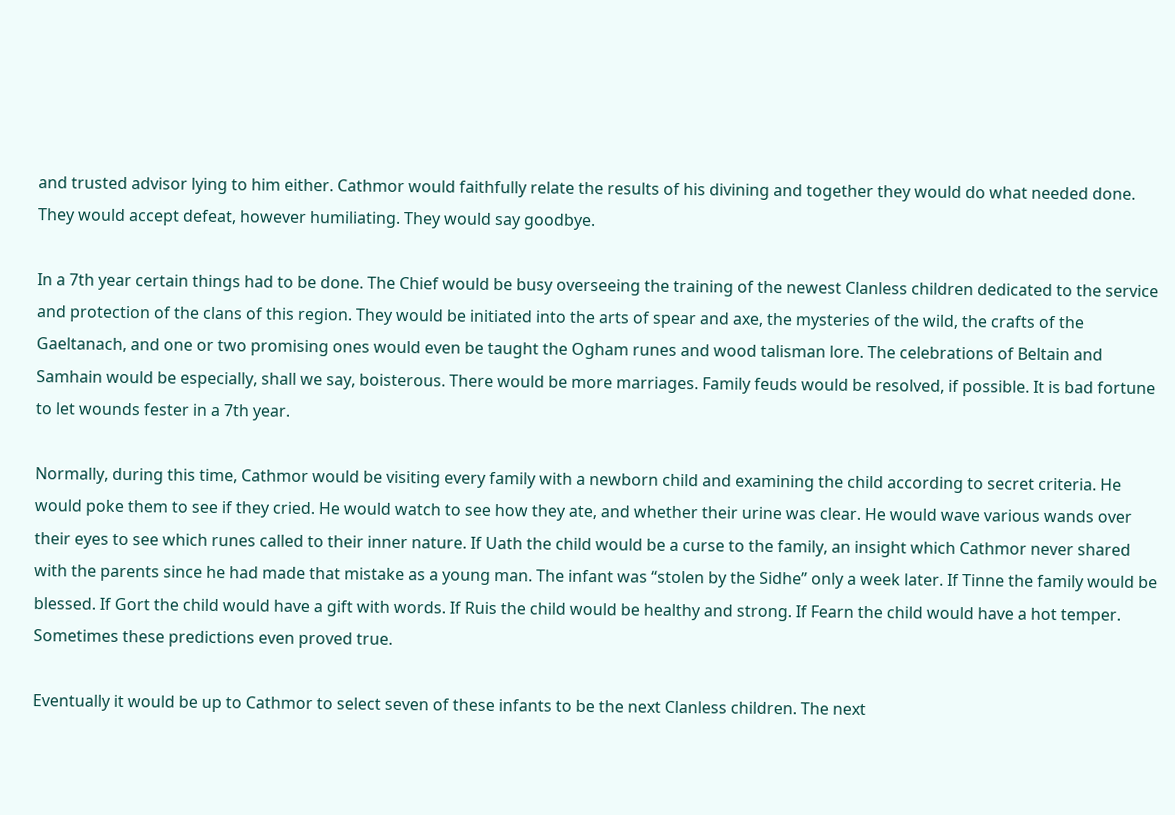and trusted advisor lying to him either. Cathmor would faithfully relate the results of his divining and together they would do what needed done. They would accept defeat, however humiliating. They would say goodbye.

In a 7th year certain things had to be done. The Chief would be busy overseeing the training of the newest Clanless children dedicated to the service and protection of the clans of this region. They would be initiated into the arts of spear and axe, the mysteries of the wild, the crafts of the Gaeltanach, and one or two promising ones would even be taught the Ogham runes and wood talisman lore. The celebrations of Beltain and Samhain would be especially, shall we say, boisterous. There would be more marriages. Family feuds would be resolved, if possible. It is bad fortune to let wounds fester in a 7th year.

Normally, during this time, Cathmor would be visiting every family with a newborn child and examining the child according to secret criteria. He would poke them to see if they cried. He would watch to see how they ate, and whether their urine was clear. He would wave various wands over their eyes to see which runes called to their inner nature. If Uath the child would be a curse to the family, an insight which Cathmor never shared with the parents since he had made that mistake as a young man. The infant was “stolen by the Sidhe” only a week later. If Tinne the family would be blessed. If Gort the child would have a gift with words. If Ruis the child would be healthy and strong. If Fearn the child would have a hot temper. Sometimes these predictions even proved true.

Eventually it would be up to Cathmor to select seven of these infants to be the next Clanless children. The next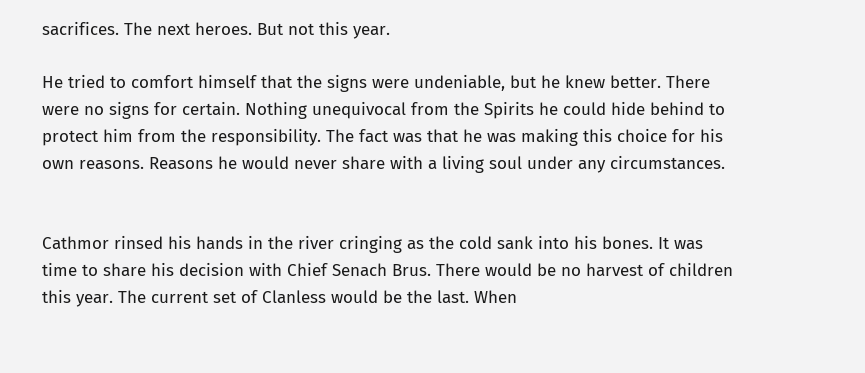sacrifices. The next heroes. But not this year.

He tried to comfort himself that the signs were undeniable, but he knew better. There were no signs for certain. Nothing unequivocal from the Spirits he could hide behind to protect him from the responsibility. The fact was that he was making this choice for his own reasons. Reasons he would never share with a living soul under any circumstances.


Cathmor rinsed his hands in the river cringing as the cold sank into his bones. It was time to share his decision with Chief Senach Brus. There would be no harvest of children this year. The current set of Clanless would be the last. When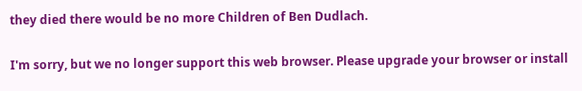they died there would be no more Children of Ben Dudlach.


I'm sorry, but we no longer support this web browser. Please upgrade your browser or install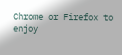Chrome or Firefox to enjoy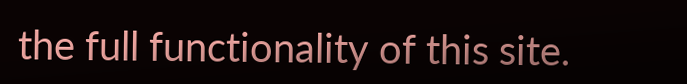the full functionality of this site.